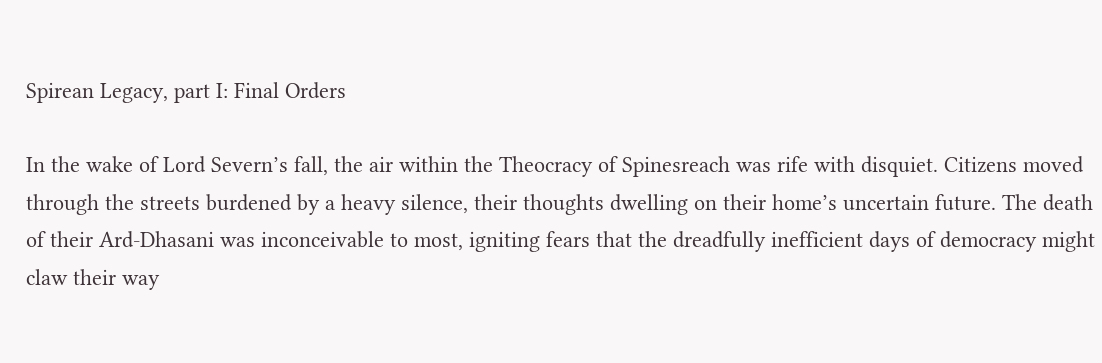Spirean Legacy, part I: Final Orders

In the wake of Lord Severn’s fall, the air within the Theocracy of Spinesreach was rife with disquiet. Citizens moved through the streets burdened by a heavy silence, their thoughts dwelling on their home’s uncertain future. The death of their Ard-Dhasani was inconceivable to most, igniting fears that the dreadfully inefficient days of democracy might claw their way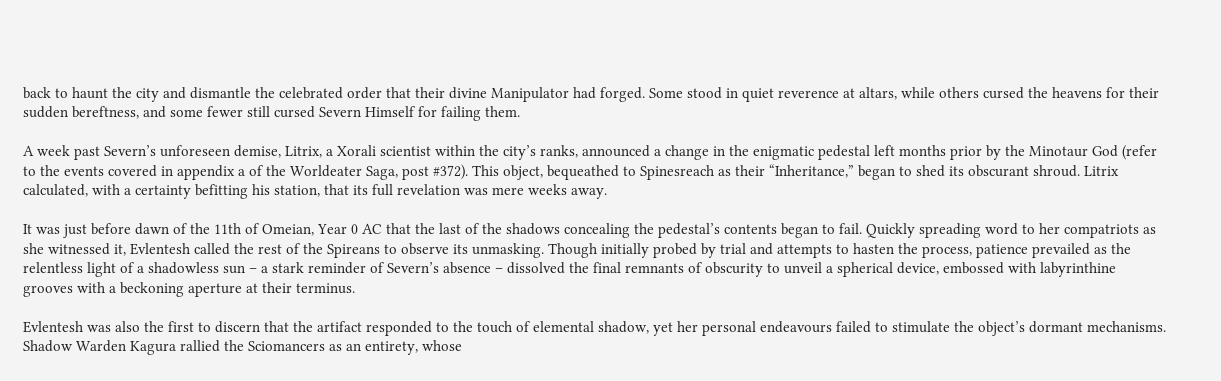back to haunt the city and dismantle the celebrated order that their divine Manipulator had forged. Some stood in quiet reverence at altars, while others cursed the heavens for their sudden bereftness, and some fewer still cursed Severn Himself for failing them.

A week past Severn’s unforeseen demise, Litrix, a Xorali scientist within the city’s ranks, announced a change in the enigmatic pedestal left months prior by the Minotaur God (refer to the events covered in appendix a of the Worldeater Saga, post #372). This object, bequeathed to Spinesreach as their “Inheritance,” began to shed its obscurant shroud. Litrix calculated, with a certainty befitting his station, that its full revelation was mere weeks away.

It was just before dawn of the 11th of Omeian, Year 0 AC that the last of the shadows concealing the pedestal’s contents began to fail. Quickly spreading word to her compatriots as she witnessed it, Evlentesh called the rest of the Spireans to observe its unmasking. Though initially probed by trial and attempts to hasten the process, patience prevailed as the relentless light of a shadowless sun – a stark reminder of Severn’s absence – dissolved the final remnants of obscurity to unveil a spherical device, embossed with labyrinthine grooves with a beckoning aperture at their terminus.

Evlentesh was also the first to discern that the artifact responded to the touch of elemental shadow, yet her personal endeavours failed to stimulate the object’s dormant mechanisms. Shadow Warden Kagura rallied the Sciomancers as an entirety, whose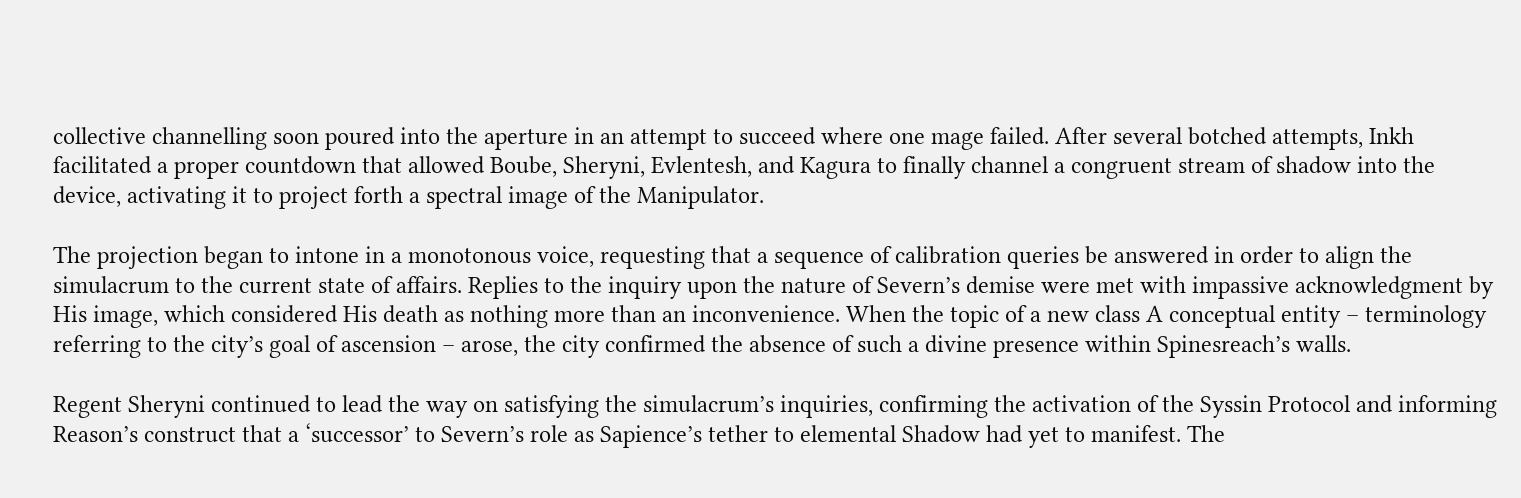collective channelling soon poured into the aperture in an attempt to succeed where one mage failed. After several botched attempts, Inkh facilitated a proper countdown that allowed Boube, Sheryni, Evlentesh, and Kagura to finally channel a congruent stream of shadow into the device, activating it to project forth a spectral image of the Manipulator.

The projection began to intone in a monotonous voice, requesting that a sequence of calibration queries be answered in order to align the simulacrum to the current state of affairs. Replies to the inquiry upon the nature of Severn’s demise were met with impassive acknowledgment by His image, which considered His death as nothing more than an inconvenience. When the topic of a new class A conceptual entity – terminology referring to the city’s goal of ascension – arose, the city confirmed the absence of such a divine presence within Spinesreach’s walls.

Regent Sheryni continued to lead the way on satisfying the simulacrum’s inquiries, confirming the activation of the Syssin Protocol and informing Reason’s construct that a ‘successor’ to Severn’s role as Sapience’s tether to elemental Shadow had yet to manifest. The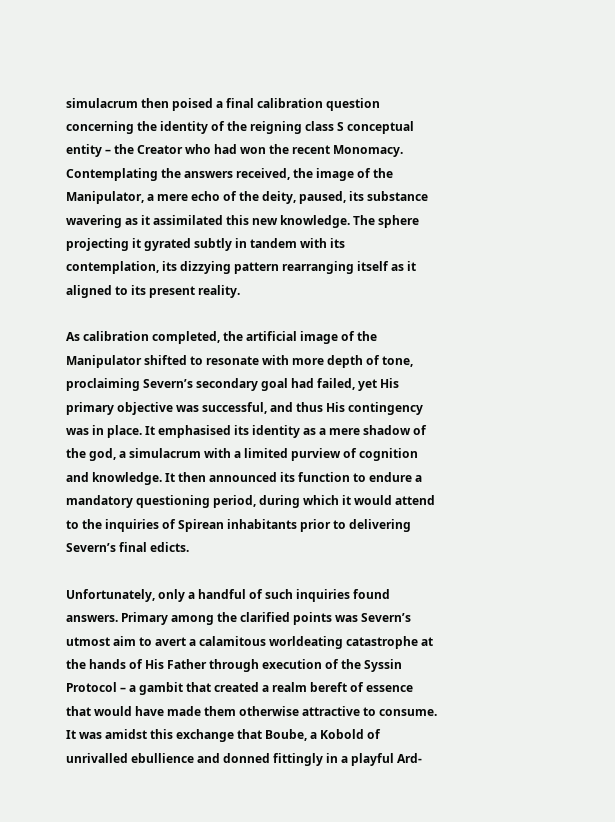simulacrum then poised a final calibration question concerning the identity of the reigning class S conceptual entity – the Creator who had won the recent Monomacy. Contemplating the answers received, the image of the Manipulator, a mere echo of the deity, paused, its substance wavering as it assimilated this new knowledge. The sphere projecting it gyrated subtly in tandem with its contemplation, its dizzying pattern rearranging itself as it aligned to its present reality.

As calibration completed, the artificial image of the Manipulator shifted to resonate with more depth of tone, proclaiming Severn’s secondary goal had failed, yet His primary objective was successful, and thus His contingency was in place. It emphasised its identity as a mere shadow of the god, a simulacrum with a limited purview of cognition and knowledge. It then announced its function to endure a mandatory questioning period, during which it would attend to the inquiries of Spirean inhabitants prior to delivering Severn’s final edicts.

Unfortunately, only a handful of such inquiries found answers. Primary among the clarified points was Severn’s utmost aim to avert a calamitous worldeating catastrophe at the hands of His Father through execution of the Syssin Protocol – a gambit that created a realm bereft of essence that would have made them otherwise attractive to consume. It was amidst this exchange that Boube, a Kobold of unrivalled ebullience and donned fittingly in a playful Ard-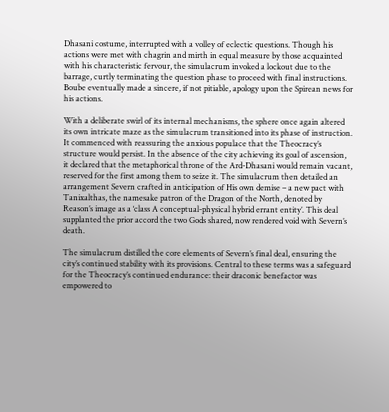Dhasani costume, interrupted with a volley of eclectic questions. Though his actions were met with chagrin and mirth in equal measure by those acquainted with his characteristic fervour, the simulacrum invoked a lockout due to the barrage, curtly terminating the question phase to proceed with final instructions. Boube eventually made a sincere, if not pitiable, apology upon the Spirean news for his actions.

With a deliberate swirl of its internal mechanisms, the sphere once again altered its own intricate maze as the simulacrum transitioned into its phase of instruction. It commenced with reassuring the anxious populace that the Theocracy’s structure would persist. In the absence of the city achieving its goal of ascension, it declared that the metaphorical throne of the Ard-Dhasani would remain vacant, reserved for the first among them to seize it. The simulacrum then detailed an arrangement Severn crafted in anticipation of His own demise – a new pact with Tanixalthas, the namesake patron of the Dragon of the North, denoted by Reason’s image as a ‘class A conceptual-physical hybrid errant entity’. This deal supplanted the prior accord the two Gods shared, now rendered void with Severn’s death.

The simulacrum distilled the core elements of Severn’s final deal, ensuring the city’s continued stability with its provisions. Central to these terms was a safeguard for the Theocracy’s continued endurance: their draconic benefactor was empowered to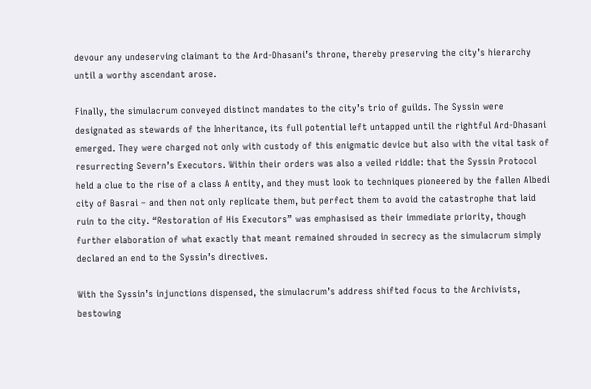devour any undeserving claimant to the Ard-Dhasani’s throne, thereby preserving the city’s hierarchy until a worthy ascendant arose.

Finally, the simulacrum conveyed distinct mandates to the city’s trio of guilds. The Syssin were designated as stewards of the Inheritance, its full potential left untapped until the rightful Ard-Dhasani emerged. They were charged not only with custody of this enigmatic device but also with the vital task of resurrecting Severn’s Executors. Within their orders was also a veiled riddle: that the Syssin Protocol held a clue to the rise of a class A entity, and they must look to techniques pioneered by the fallen Albedi city of Basrai – and then not only replicate them, but perfect them to avoid the catastrophe that laid ruin to the city. “Restoration of His Executors” was emphasised as their immediate priority, though further elaboration of what exactly that meant remained shrouded in secrecy as the simulacrum simply declared an end to the Syssin’s directives.

With the Syssin’s injunctions dispensed, the simulacrum’s address shifted focus to the Archivists, bestowing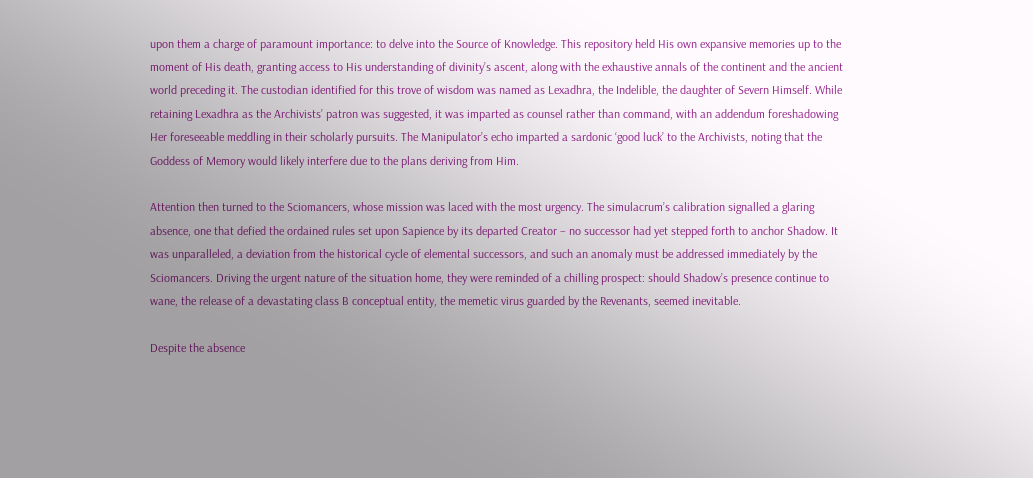upon them a charge of paramount importance: to delve into the Source of Knowledge. This repository held His own expansive memories up to the moment of His death, granting access to His understanding of divinity’s ascent, along with the exhaustive annals of the continent and the ancient world preceding it. The custodian identified for this trove of wisdom was named as Lexadhra, the Indelible, the daughter of Severn Himself. While retaining Lexadhra as the Archivists’ patron was suggested, it was imparted as counsel rather than command, with an addendum foreshadowing Her foreseeable meddling in their scholarly pursuits. The Manipulator’s echo imparted a sardonic ‘good luck’ to the Archivists, noting that the Goddess of Memory would likely interfere due to the plans deriving from Him.

Attention then turned to the Sciomancers, whose mission was laced with the most urgency. The simulacrum’s calibration signalled a glaring absence, one that defied the ordained rules set upon Sapience by its departed Creator – no successor had yet stepped forth to anchor Shadow. It was unparalleled, a deviation from the historical cycle of elemental successors, and such an anomaly must be addressed immediately by the Sciomancers. Driving the urgent nature of the situation home, they were reminded of a chilling prospect: should Shadow’s presence continue to wane, the release of a devastating class B conceptual entity, the memetic virus guarded by the Revenants, seemed inevitable.

Despite the absence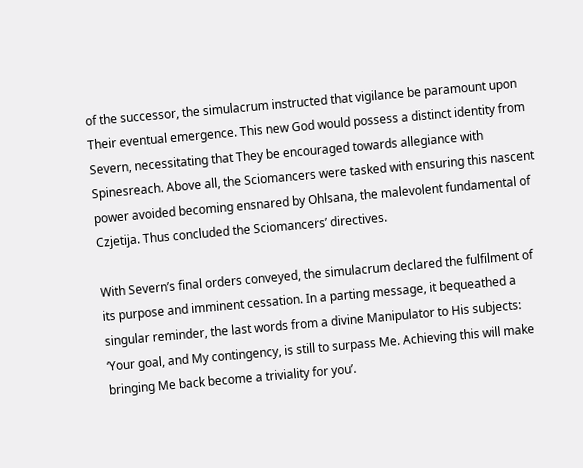of the successor, the simulacrum instructed that vigilance be paramount upon Their eventual emergence. This new God would possess a distinct identity from Severn, necessitating that They be encouraged towards allegiance with Spinesreach. Above all, the Sciomancers were tasked with ensuring this nascent power avoided becoming ensnared by Ohlsana, the malevolent fundamental of Czjetija. Thus concluded the Sciomancers’ directives.

With Severn’s final orders conveyed, the simulacrum declared the fulfilment of its purpose and imminent cessation. In a parting message, it bequeathed a singular reminder, the last words from a divine Manipulator to His subjects: ‘Your goal, and My contingency, is still to surpass Me. Achieving this will make bringing Me back become a triviality for you’.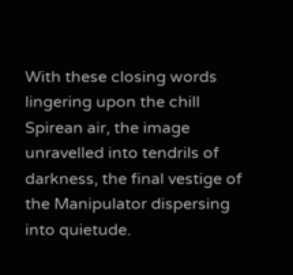With these closing words lingering upon the chill Spirean air, the image unravelled into tendrils of darkness, the final vestige of the Manipulator dispersing into quietude.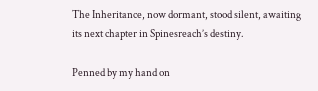The Inheritance, now dormant, stood silent, awaiting its next chapter in Spinesreach’s destiny.

Penned by my hand on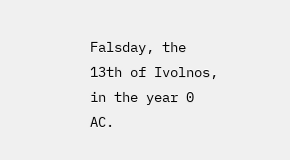Falsday, the 13th of Ivolnos, in the year 0 AC.